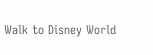Walk to Disney World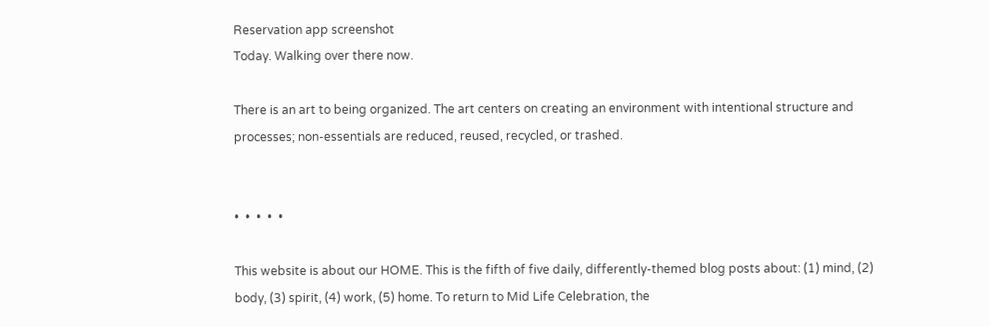Reservation app screenshot
Today. Walking over there now.

There is an art to being organized. The art centers on creating an environment with intentional structure and processes; non-essentials are reduced, reused, recycled, or trashed.


•  •  •  •  •

This website is about our HOME. This is the fifth of five daily, differently-themed blog posts about: (1) mind, (2) body, (3) spirit, (4) work, (5) home. To return to Mid Life Celebration, the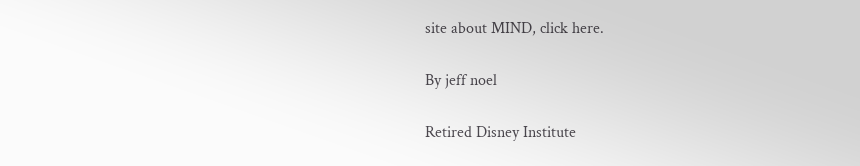site about MIND, click here.

By jeff noel

Retired Disney Institute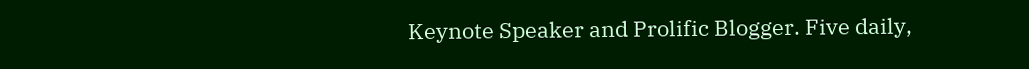Keynote Speaker and Prolific Blogger. Five daily,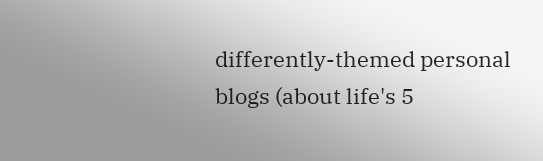differently-themed personal blogs (about life's 5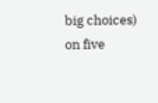big choices) on five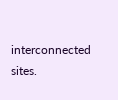interconnected sites.